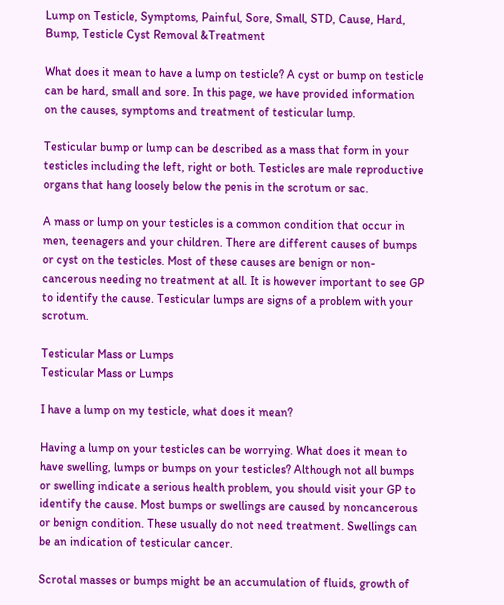Lump on Testicle, Symptoms, Painful, Sore, Small, STD, Cause, Hard, Bump, Testicle Cyst Removal &Treatment

What does it mean to have a lump on testicle? A cyst or bump on testicle can be hard, small and sore. In this page, we have provided information on the causes, symptoms and treatment of testicular lump.

Testicular bump or lump can be described as a mass that form in your testicles including the left, right or both. Testicles are male reproductive organs that hang loosely below the penis in the scrotum or sac.

A mass or lump on your testicles is a common condition that occur in men, teenagers and your children. There are different causes of bumps or cyst on the testicles. Most of these causes are benign or non-cancerous needing no treatment at all. It is however important to see GP to identify the cause. Testicular lumps are signs of a problem with your scrotum.

Testicular Mass or Lumps
Testicular Mass or Lumps

I have a lump on my testicle, what does it mean?

Having a lump on your testicles can be worrying. What does it mean to have swelling, lumps or bumps on your testicles? Although not all bumps or swelling indicate a serious health problem, you should visit your GP to identify the cause. Most bumps or swellings are caused by noncancerous or benign condition. These usually do not need treatment. Swellings can be an indication of testicular cancer.

Scrotal masses or bumps might be an accumulation of fluids, growth of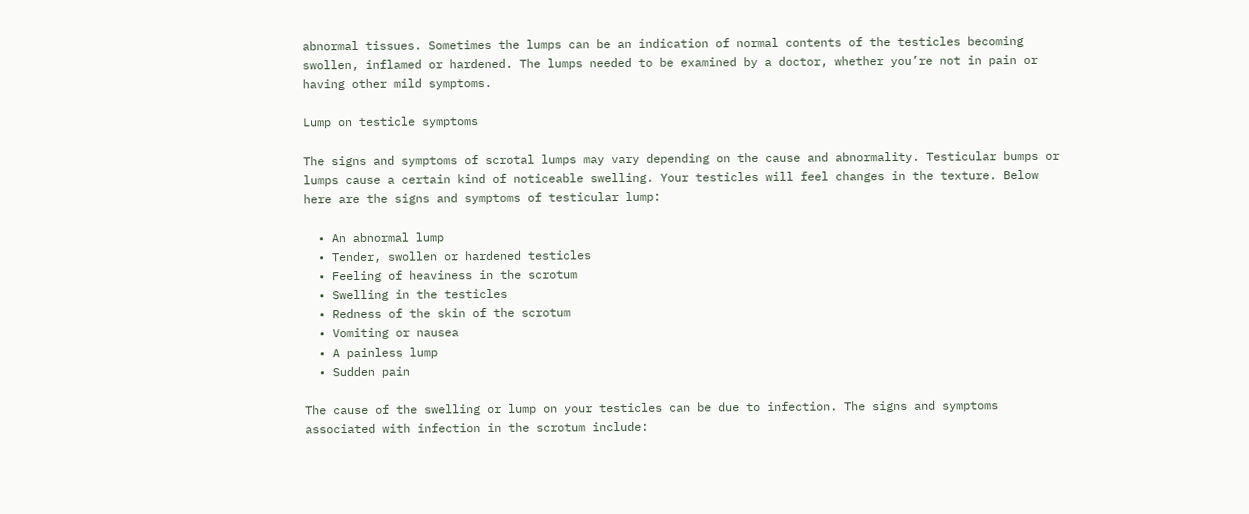abnormal tissues. Sometimes the lumps can be an indication of normal contents of the testicles becoming swollen, inflamed or hardened. The lumps needed to be examined by a doctor, whether you’re not in pain or having other mild symptoms.

Lump on testicle symptoms

The signs and symptoms of scrotal lumps may vary depending on the cause and abnormality. Testicular bumps or lumps cause a certain kind of noticeable swelling. Your testicles will feel changes in the texture. Below here are the signs and symptoms of testicular lump:

  • An abnormal lump
  • Tender, swollen or hardened testicles
  • Feeling of heaviness in the scrotum
  • Swelling in the testicles
  • Redness of the skin of the scrotum
  • Vomiting or nausea
  • A painless lump
  • Sudden pain

The cause of the swelling or lump on your testicles can be due to infection. The signs and symptoms associated with infection in the scrotum include: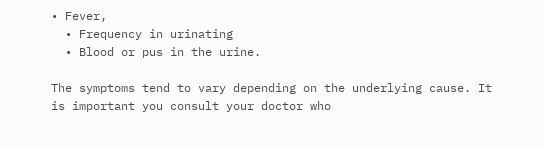• Fever,
  • Frequency in urinating
  • Blood or pus in the urine.

The symptoms tend to vary depending on the underlying cause. It is important you consult your doctor who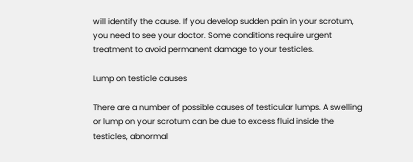will identify the cause. If you develop sudden pain in your scrotum, you need to see your doctor. Some conditions require urgent treatment to avoid permanent damage to your testicles.

Lump on testicle causes

There are a number of possible causes of testicular lumps. A swelling or lump on your scrotum can be due to excess fluid inside the testicles, abnormal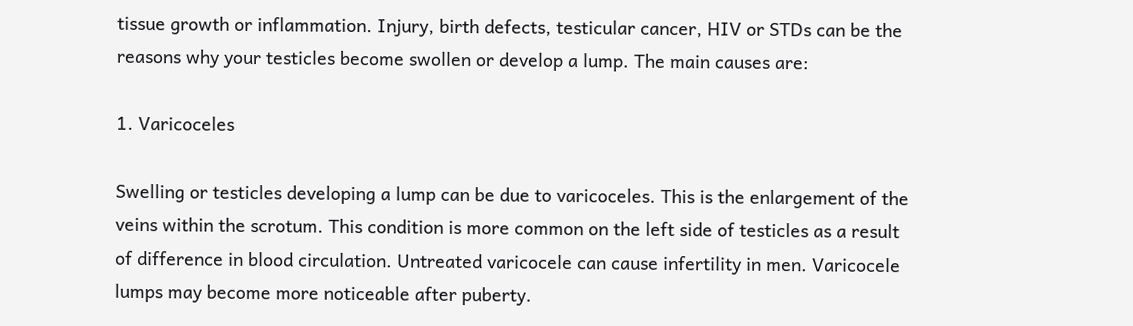tissue growth or inflammation. Injury, birth defects, testicular cancer, HIV or STDs can be the reasons why your testicles become swollen or develop a lump. The main causes are:

1. Varicoceles

Swelling or testicles developing a lump can be due to varicoceles. This is the enlargement of the veins within the scrotum. This condition is more common on the left side of testicles as a result of difference in blood circulation. Untreated varicocele can cause infertility in men. Varicocele lumps may become more noticeable after puberty.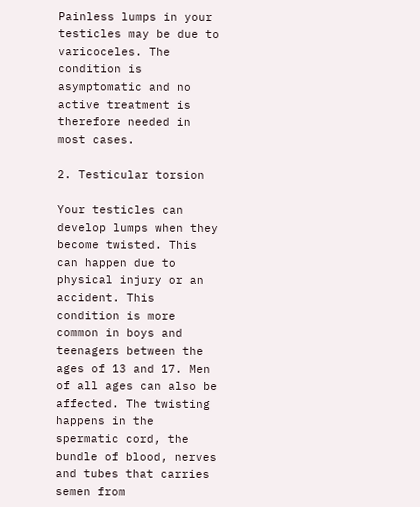Painless lumps in your testicles may be due to varicoceles. The condition is asymptomatic and no active treatment is therefore needed in most cases.

2. Testicular torsion

Your testicles can develop lumps when they become twisted. This can happen due to physical injury or an accident. This condition is more common in boys and teenagers between the ages of 13 and 17. Men of all ages can also be affected. The twisting happens in the spermatic cord, the bundle of blood, nerves and tubes that carries semen from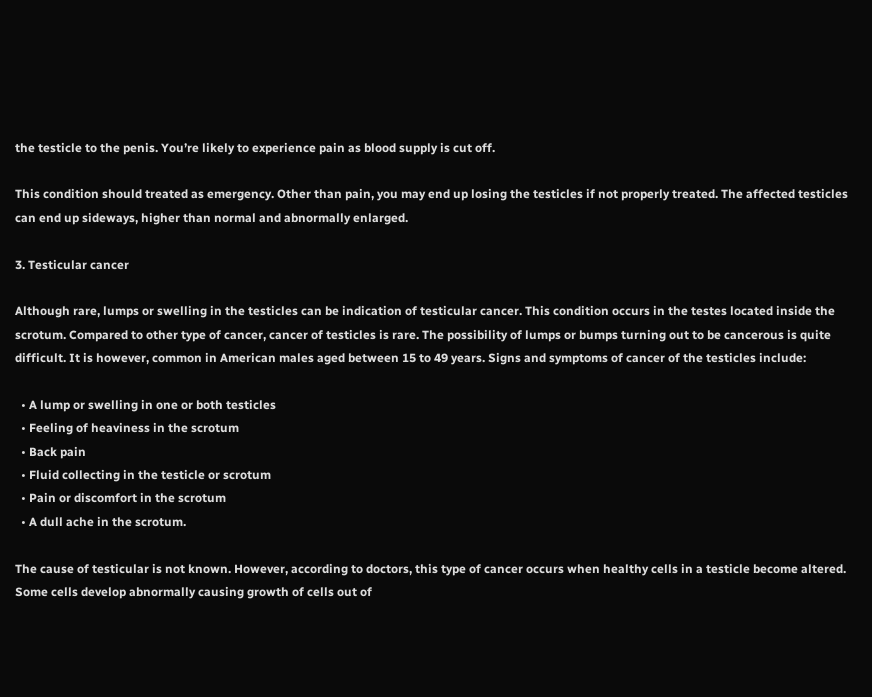the testicle to the penis. You’re likely to experience pain as blood supply is cut off.

This condition should treated as emergency. Other than pain, you may end up losing the testicles if not properly treated. The affected testicles can end up sideways, higher than normal and abnormally enlarged.

3. Testicular cancer

Although rare, lumps or swelling in the testicles can be indication of testicular cancer. This condition occurs in the testes located inside the scrotum. Compared to other type of cancer, cancer of testicles is rare. The possibility of lumps or bumps turning out to be cancerous is quite difficult. It is however, common in American males aged between 15 to 49 years. Signs and symptoms of cancer of the testicles include:

  • A lump or swelling in one or both testicles
  • Feeling of heaviness in the scrotum
  • Back pain
  • Fluid collecting in the testicle or scrotum
  • Pain or discomfort in the scrotum
  • A dull ache in the scrotum.

The cause of testicular is not known. However, according to doctors, this type of cancer occurs when healthy cells in a testicle become altered. Some cells develop abnormally causing growth of cells out of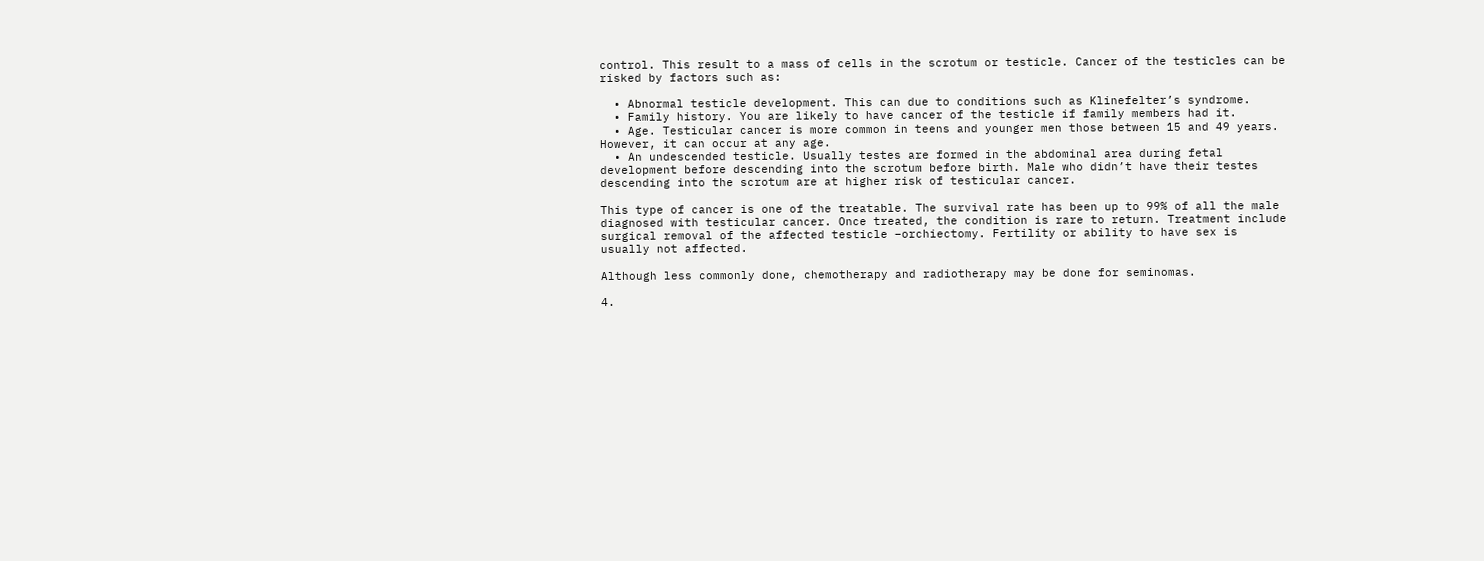control. This result to a mass of cells in the scrotum or testicle. Cancer of the testicles can be risked by factors such as:

  • Abnormal testicle development. This can due to conditions such as Klinefelter’s syndrome.
  • Family history. You are likely to have cancer of the testicle if family members had it.
  • Age. Testicular cancer is more common in teens and younger men those between 15 and 49 years. However, it can occur at any age.
  • An undescended testicle. Usually testes are formed in the abdominal area during fetal development before descending into the scrotum before birth. Male who didn’t have their testes descending into the scrotum are at higher risk of testicular cancer.

This type of cancer is one of the treatable. The survival rate has been up to 99% of all the male diagnosed with testicular cancer. Once treated, the condition is rare to return. Treatment include surgical removal of the affected testicle –orchiectomy. Fertility or ability to have sex is usually not affected.

Although less commonly done, chemotherapy and radiotherapy may be done for seminomas.

4.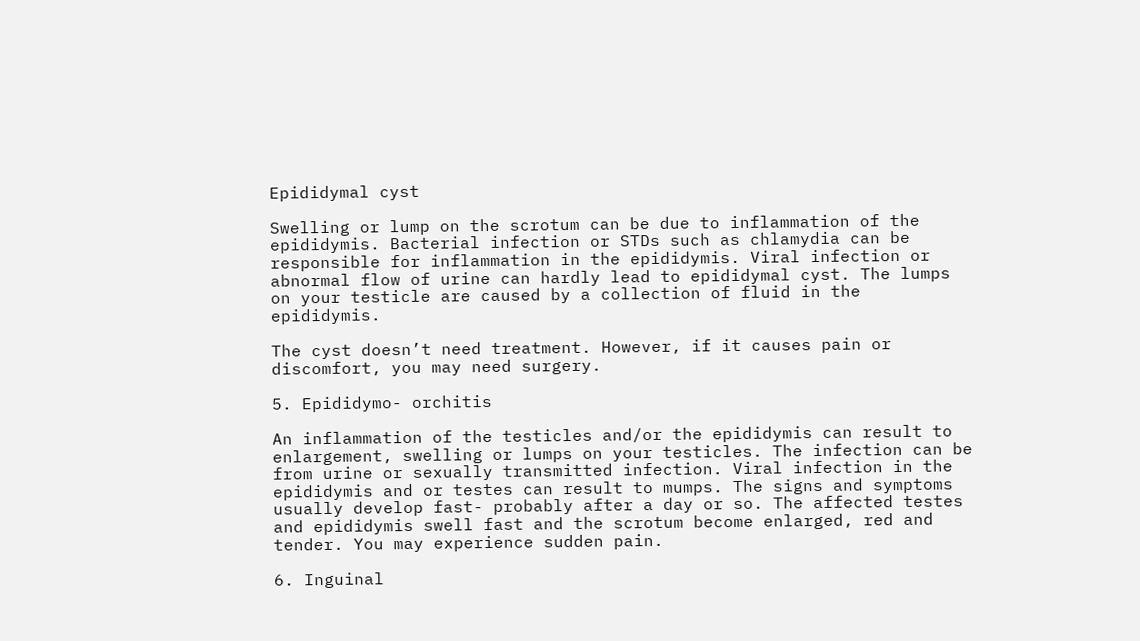Epididymal cyst

Swelling or lump on the scrotum can be due to inflammation of the epididymis. Bacterial infection or STDs such as chlamydia can be responsible for inflammation in the epididymis. Viral infection or abnormal flow of urine can hardly lead to epididymal cyst. The lumps on your testicle are caused by a collection of fluid in the epididymis.

The cyst doesn’t need treatment. However, if it causes pain or discomfort, you may need surgery.

5. Epididymo- orchitis

An inflammation of the testicles and/or the epididymis can result to enlargement, swelling or lumps on your testicles. The infection can be from urine or sexually transmitted infection. Viral infection in the epididymis and or testes can result to mumps. The signs and symptoms usually develop fast- probably after a day or so. The affected testes and epididymis swell fast and the scrotum become enlarged, red and tender. You may experience sudden pain.

6. Inguinal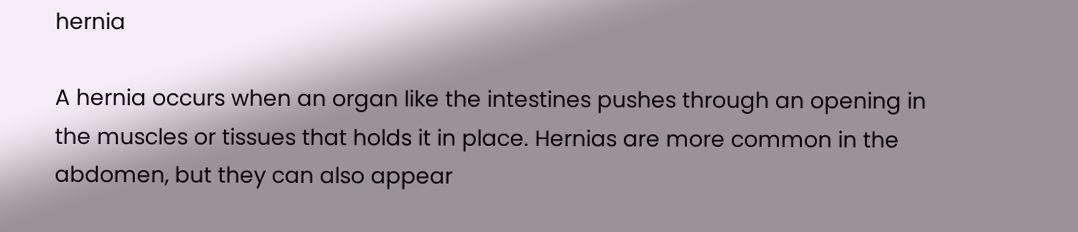hernia

A hernia occurs when an organ like the intestines pushes through an opening in the muscles or tissues that holds it in place. Hernias are more common in the abdomen, but they can also appear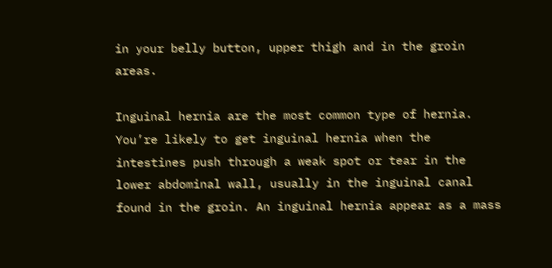in your belly button, upper thigh and in the groin areas.

Inguinal hernia are the most common type of hernia. You’re likely to get inguinal hernia when the intestines push through a weak spot or tear in the lower abdominal wall, usually in the inguinal canal found in the groin. An inguinal hernia appear as a mass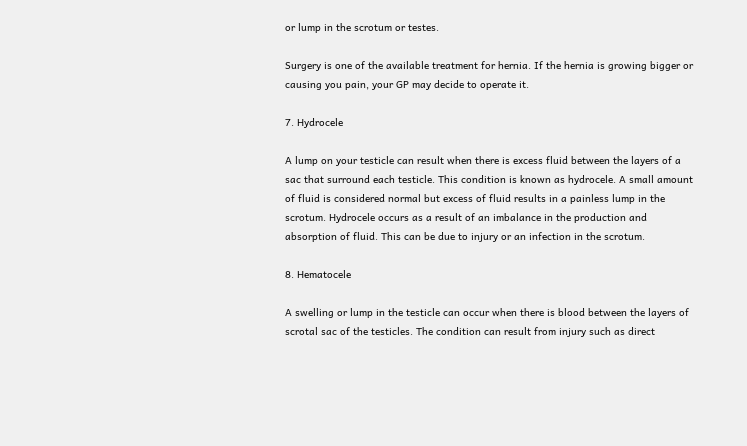or lump in the scrotum or testes.

Surgery is one of the available treatment for hernia. If the hernia is growing bigger or causing you pain, your GP may decide to operate it.

7. Hydrocele

A lump on your testicle can result when there is excess fluid between the layers of a sac that surround each testicle. This condition is known as hydrocele. A small amount of fluid is considered normal but excess of fluid results in a painless lump in the scrotum. Hydrocele occurs as a result of an imbalance in the production and absorption of fluid. This can be due to injury or an infection in the scrotum.

8. Hematocele

A swelling or lump in the testicle can occur when there is blood between the layers of scrotal sac of the testicles. The condition can result from injury such as direct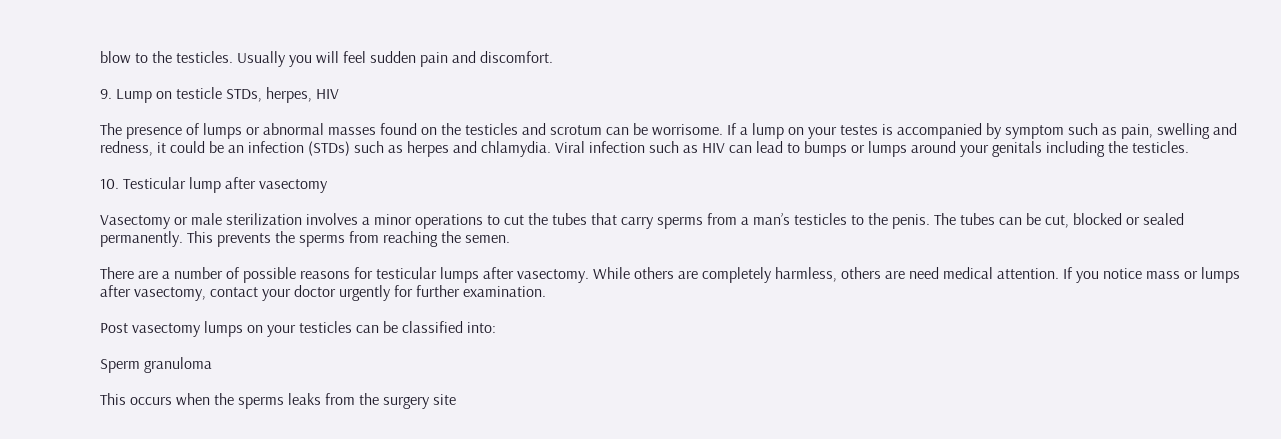blow to the testicles. Usually you will feel sudden pain and discomfort.

9. Lump on testicle STDs, herpes, HIV

The presence of lumps or abnormal masses found on the testicles and scrotum can be worrisome. If a lump on your testes is accompanied by symptom such as pain, swelling and redness, it could be an infection (STDs) such as herpes and chlamydia. Viral infection such as HIV can lead to bumps or lumps around your genitals including the testicles.

10. Testicular lump after vasectomy

Vasectomy or male sterilization involves a minor operations to cut the tubes that carry sperms from a man’s testicles to the penis. The tubes can be cut, blocked or sealed permanently. This prevents the sperms from reaching the semen.

There are a number of possible reasons for testicular lumps after vasectomy. While others are completely harmless, others are need medical attention. If you notice mass or lumps after vasectomy, contact your doctor urgently for further examination.

Post vasectomy lumps on your testicles can be classified into:

Sperm granuloma

This occurs when the sperms leaks from the surgery site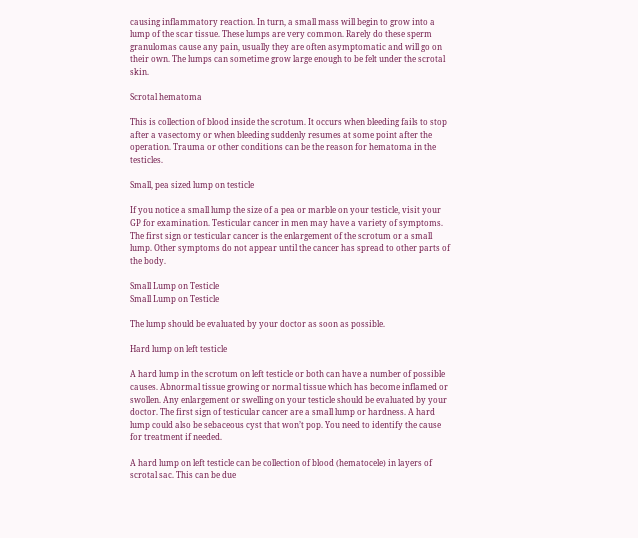causing inflammatory reaction. In turn, a small mass will begin to grow into a lump of the scar tissue. These lumps are very common. Rarely do these sperm granulomas cause any pain, usually they are often asymptomatic and will go on their own. The lumps can sometime grow large enough to be felt under the scrotal skin.

Scrotal hematoma

This is collection of blood inside the scrotum. It occurs when bleeding fails to stop after a vasectomy or when bleeding suddenly resumes at some point after the operation. Trauma or other conditions can be the reason for hematoma in the testicles.

Small, pea sized lump on testicle

If you notice a small lump the size of a pea or marble on your testicle, visit your GP for examination. Testicular cancer in men may have a variety of symptoms. The first sign or testicular cancer is the enlargement of the scrotum or a small lump. Other symptoms do not appear until the cancer has spread to other parts of the body.

Small Lump on Testicle
Small Lump on Testicle

The lump should be evaluated by your doctor as soon as possible.

Hard lump on left testicle

A hard lump in the scrotum on left testicle or both can have a number of possible causes. Abnormal tissue growing or normal tissue which has become inflamed or swollen. Any enlargement or swelling on your testicle should be evaluated by your doctor. The first sign of testicular cancer are a small lump or hardness. A hard lump could also be sebaceous cyst that won’t pop. You need to identify the cause for treatment if needed.

A hard lump on left testicle can be collection of blood (hematocele) in layers of scrotal sac. This can be due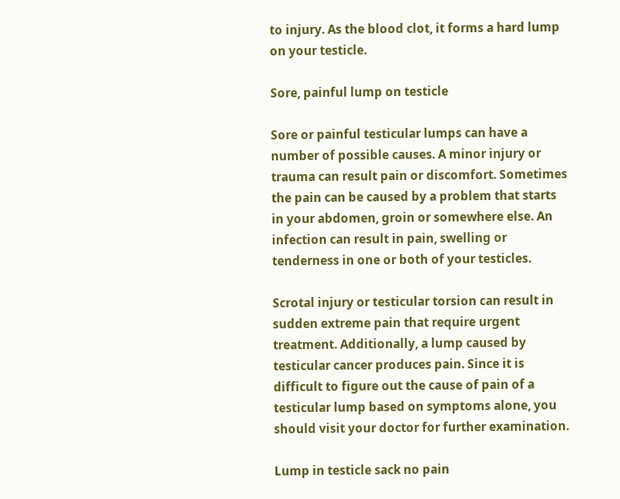to injury. As the blood clot, it forms a hard lump on your testicle.

Sore, painful lump on testicle

Sore or painful testicular lumps can have a number of possible causes. A minor injury or trauma can result pain or discomfort. Sometimes the pain can be caused by a problem that starts in your abdomen, groin or somewhere else. An infection can result in pain, swelling or tenderness in one or both of your testicles.

Scrotal injury or testicular torsion can result in sudden extreme pain that require urgent treatment. Additionally, a lump caused by testicular cancer produces pain. Since it is difficult to figure out the cause of pain of a testicular lump based on symptoms alone, you should visit your doctor for further examination.

Lump in testicle sack no pain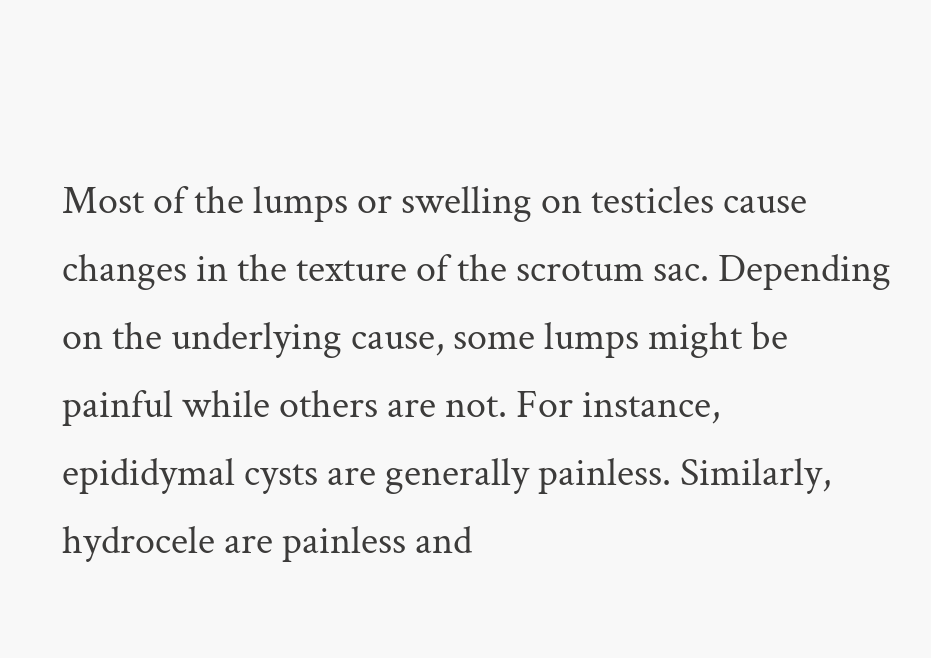Most of the lumps or swelling on testicles cause changes in the texture of the scrotum sac. Depending on the underlying cause, some lumps might be painful while others are not. For instance, epididymal cysts are generally painless. Similarly, hydrocele are painless and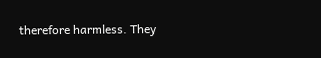therefore harmless. They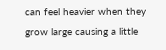can feel heavier when they grow large causing a little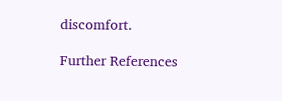discomfort.

Further References